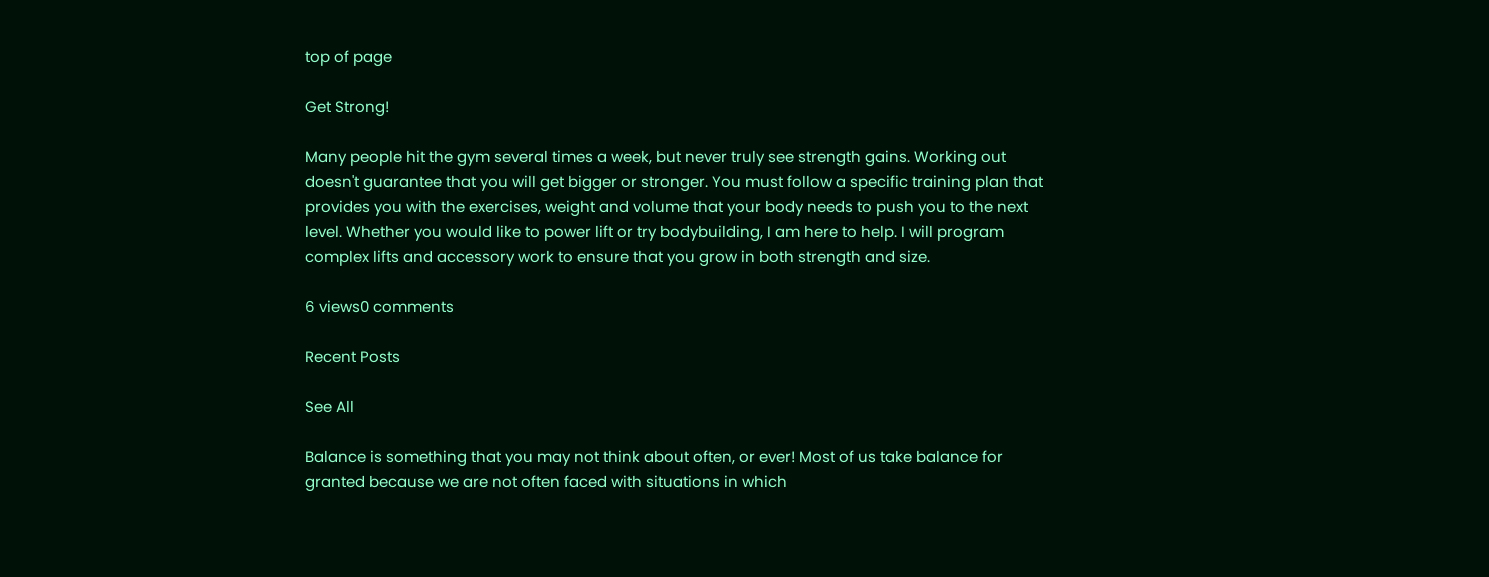top of page

Get Strong!

Many people hit the gym several times a week, but never truly see strength gains. Working out doesn't guarantee that you will get bigger or stronger. You must follow a specific training plan that provides you with the exercises, weight and volume that your body needs to push you to the next level. Whether you would like to power lift or try bodybuilding, I am here to help. I will program complex lifts and accessory work to ensure that you grow in both strength and size.

6 views0 comments

Recent Posts

See All

Balance is something that you may not think about often, or ever! Most of us take balance for granted because we are not often faced with situations in which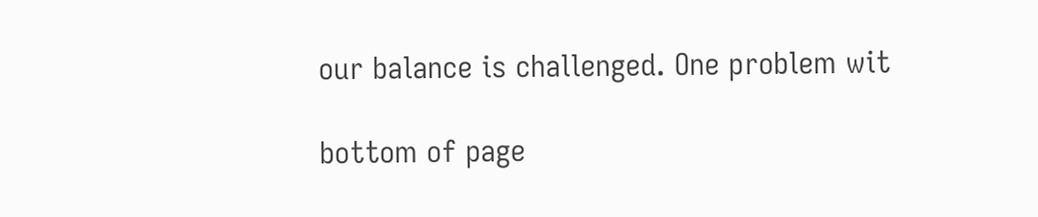our balance is challenged. One problem wit

bottom of page